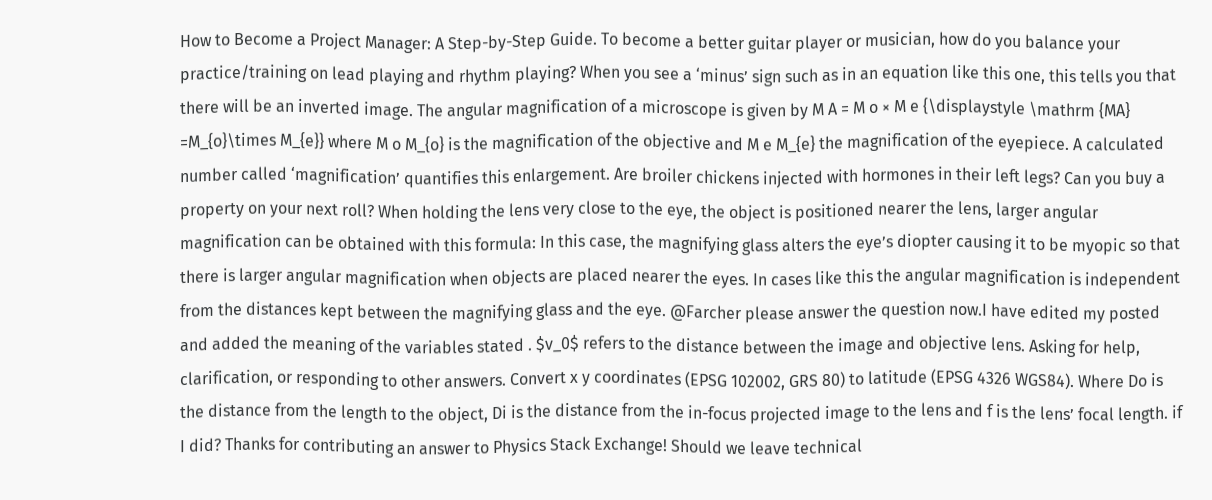How to Become a Project Manager: A Step-by-Step Guide. To become a better guitar player or musician, how do you balance your practice/training on lead playing and rhythm playing? When you see a ‘minus’ sign such as in an equation like this one, this tells you that there will be an inverted image. The angular magnification of a microscope is given by M A = M o × M e {\displaystyle \mathrm {MA} =M_{o}\times M_{e}} where M o M_{o} is the magnification of the objective and M e M_{e} the magnification of the eyepiece. A calculated number called ‘magnification’ quantifies this enlargement. Are broiler chickens injected with hormones in their left legs? Can you buy a property on your next roll? When holding the lens very close to the eye, the object is positioned nearer the lens, larger angular magnification can be obtained with this formula: In this case, the magnifying glass alters the eye’s diopter causing it to be myopic so that there is larger angular magnification when objects are placed nearer the eyes. In cases like this the angular magnification is independent from the distances kept between the magnifying glass and the eye. @Farcher please answer the question now.I have edited my posted and added the meaning of the variables stated . $v_0$ refers to the distance between the image and objective lens. Asking for help, clarification, or responding to other answers. Convert x y coordinates (EPSG 102002, GRS 80) to latitude (EPSG 4326 WGS84). Where Do is the distance from the length to the object, Di is the distance from the in-focus projected image to the lens and f is the lens’ focal length. if I did? Thanks for contributing an answer to Physics Stack Exchange! Should we leave technical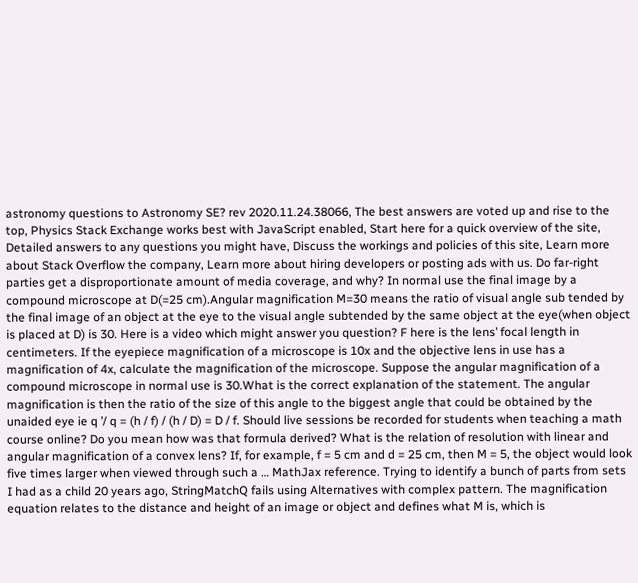astronomy questions to Astronomy SE? rev 2020.11.24.38066, The best answers are voted up and rise to the top, Physics Stack Exchange works best with JavaScript enabled, Start here for a quick overview of the site, Detailed answers to any questions you might have, Discuss the workings and policies of this site, Learn more about Stack Overflow the company, Learn more about hiring developers or posting ads with us. Do far-right parties get a disproportionate amount of media coverage, and why? In normal use the final image by a compound microscope at D(=25 cm).Angular magnification M=30 means the ratio of visual angle sub tended by the final image of an object at the eye to the visual angle subtended by the same object at the eye(when object is placed at D) is 30. Here is a video which might answer you question? F here is the lens’ focal length in centimeters. If the eyepiece magnification of a microscope is 10x and the objective lens in use has a magnification of 4x, calculate the magnification of the microscope. Suppose the angular magnification of a compound microscope in normal use is 30.What is the correct explanation of the statement. The angular magnification is then the ratio of the size of this angle to the biggest angle that could be obtained by the unaided eye ie q ’/ q = (h / f) / (h / D) = D / f. Should live sessions be recorded for students when teaching a math course online? Do you mean how was that formula derived? What is the relation of resolution with linear and angular magnification of a convex lens? If, for example, f = 5 cm and d = 25 cm, then M = 5, the object would look five times larger when viewed through such a … MathJax reference. Trying to identify a bunch of parts from sets I had as a child 20 years ago, StringMatchQ fails using Alternatives with complex pattern. The magnification equation relates to the distance and height of an image or object and defines what M is, which is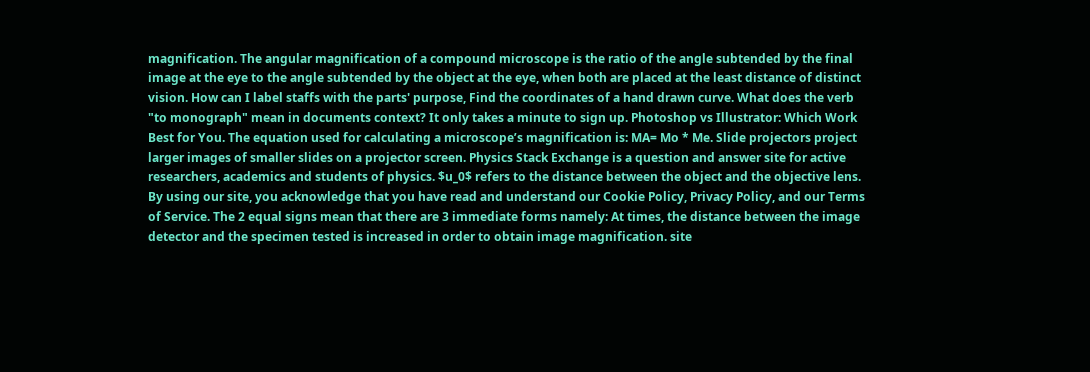magnification. The angular magnification of a compound microscope is the ratio of the angle subtended by the final image at the eye to the angle subtended by the object at the eye, when both are placed at the least distance of distinct vision. How can I label staffs with the parts' purpose, Find the coordinates of a hand drawn curve. What does the verb "to monograph" mean in documents context? It only takes a minute to sign up. Photoshop vs Illustrator: Which Work Best for You. The equation used for calculating a microscope’s magnification is: MA= Mo * Me. Slide projectors project larger images of smaller slides on a projector screen. Physics Stack Exchange is a question and answer site for active researchers, academics and students of physics. $u_0$ refers to the distance between the object and the objective lens. By using our site, you acknowledge that you have read and understand our Cookie Policy, Privacy Policy, and our Terms of Service. The 2 equal signs mean that there are 3 immediate forms namely: At times, the distance between the image detector and the specimen tested is increased in order to obtain image magnification. site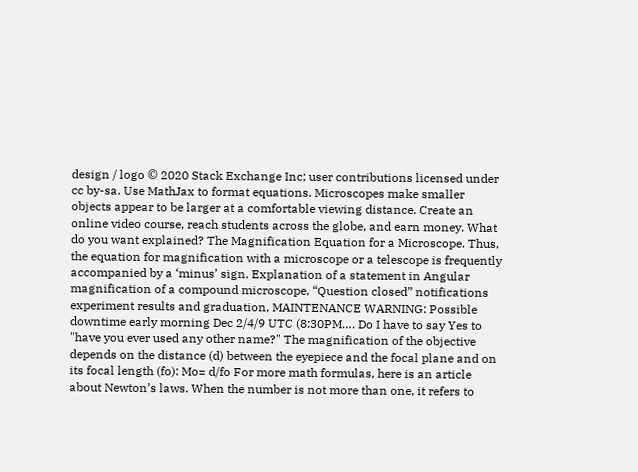design / logo © 2020 Stack Exchange Inc; user contributions licensed under cc by-sa. Use MathJax to format equations. Microscopes make smaller objects appear to be larger at a comfortable viewing distance. Create an online video course, reach students across the globe, and earn money. What do you want explained? The Magnification Equation for a Microscope. Thus, the equation for magnification with a microscope or a telescope is frequently accompanied by a ‘minus’ sign. Explanation of a statement in Angular magnification of a compound microscope, “Question closed” notifications experiment results and graduation, MAINTENANCE WARNING: Possible downtime early morning Dec 2/4/9 UTC (8:30PM…. Do I have to say Yes to "have you ever used any other name?" The magnification of the objective depends on the distance (d) between the eyepiece and the focal plane and on its focal length (fo): Mo= d/fo For more math formulas, here is an article about Newton’s laws. When the number is not more than one, it refers to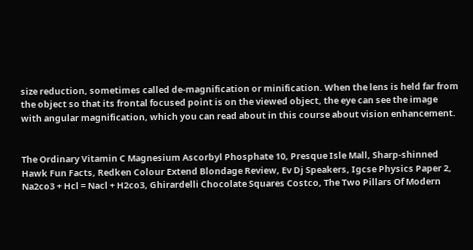size reduction, sometimes called de-magnification or minification. When the lens is held far from the object so that its frontal focused point is on the viewed object, the eye can see the image with angular magnification, which you can read about in this course about vision enhancement.


The Ordinary Vitamin C Magnesium Ascorbyl Phosphate 10, Presque Isle Mall, Sharp-shinned Hawk Fun Facts, Redken Colour Extend Blondage Review, Ev Dj Speakers, Igcse Physics Paper 2, Na2co3 + Hcl = Nacl + H2co3, Ghirardelli Chocolate Squares Costco, The Two Pillars Of Modern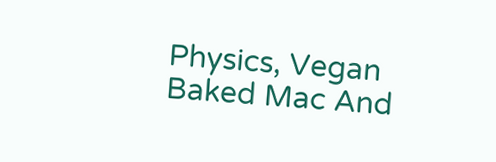Physics, Vegan Baked Mac And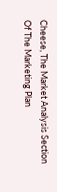Cheese, The Market Analysis Section Of The Marketing Plan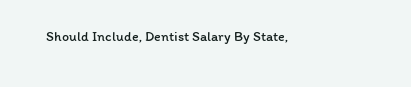Should Include, Dentist Salary By State,